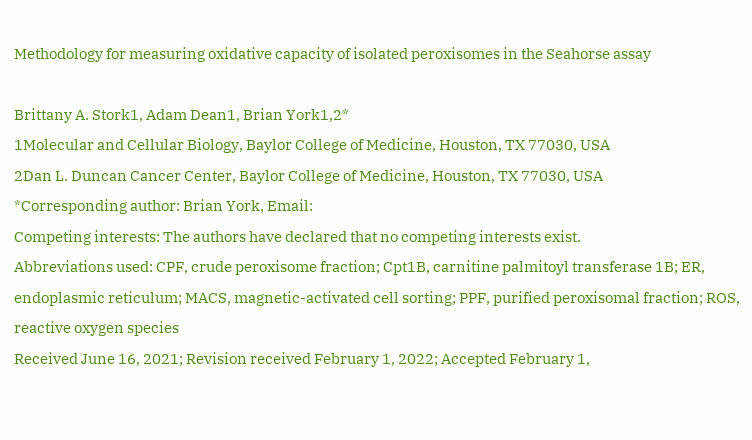Methodology for measuring oxidative capacity of isolated peroxisomes in the Seahorse assay

Brittany A. Stork1, Adam Dean1, Brian York1,2*
1Molecular and Cellular Biology, Baylor College of Medicine, Houston, TX 77030, USA
2Dan L. Duncan Cancer Center, Baylor College of Medicine, Houston, TX 77030, USA
*Corresponding author: Brian York, Email:
Competing interests: The authors have declared that no competing interests exist.
Abbreviations used: CPF, crude peroxisome fraction; Cpt1B, carnitine palmitoyl transferase 1B; ER, endoplasmic reticulum; MACS, magnetic-activated cell sorting; PPF, purified peroxisomal fraction; ROS, reactive oxygen species
Received June 16, 2021; Revision received February 1, 2022; Accepted February 1,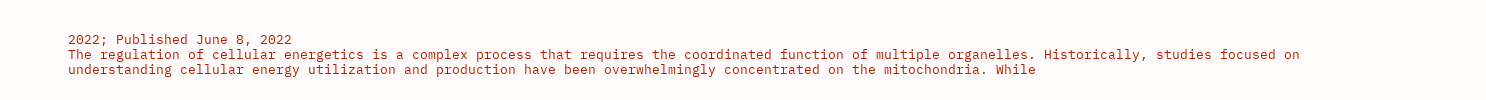2022; Published June 8, 2022
The regulation of cellular energetics is a complex process that requires the coordinated function of multiple organelles. Historically, studies focused on understanding cellular energy utilization and production have been overwhelmingly concentrated on the mitochondria. While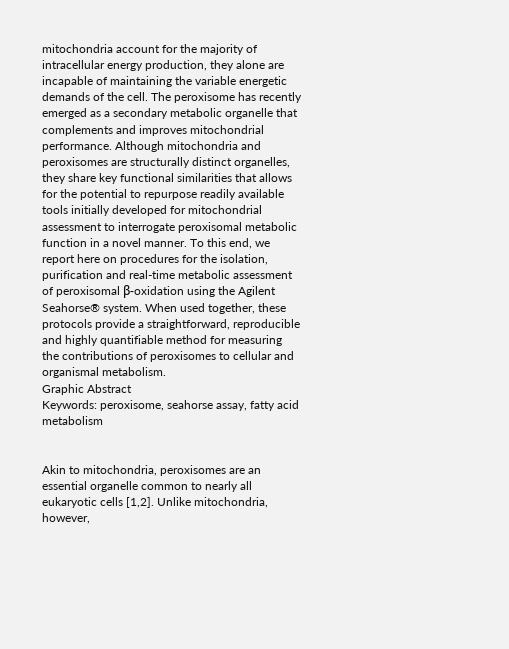mitochondria account for the majority of intracellular energy production, they alone are incapable of maintaining the variable energetic demands of the cell. The peroxisome has recently emerged as a secondary metabolic organelle that complements and improves mitochondrial performance. Although mitochondria and peroxisomes are structurally distinct organelles, they share key functional similarities that allows for the potential to repurpose readily available tools initially developed for mitochondrial assessment to interrogate peroxisomal metabolic function in a novel manner. To this end, we report here on procedures for the isolation, purification and real-time metabolic assessment of peroxisomal β-oxidation using the Agilent Seahorse® system. When used together, these protocols provide a straightforward, reproducible and highly quantifiable method for measuring the contributions of peroxisomes to cellular and organismal metabolism.
Graphic Abstract
Keywords: peroxisome, seahorse assay, fatty acid metabolism


Akin to mitochondria, peroxisomes are an essential organelle common to nearly all eukaryotic cells [1,2]. Unlike mitochondria, however,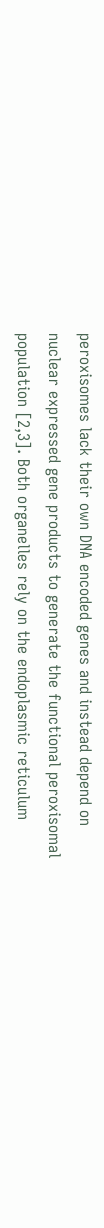peroxisomes lack their own DNA encoded genes and instead depend on nuclear expressed gene products to generate the functional peroxisomal population [2,3]. Both organelles rely on the endoplasmic reticulum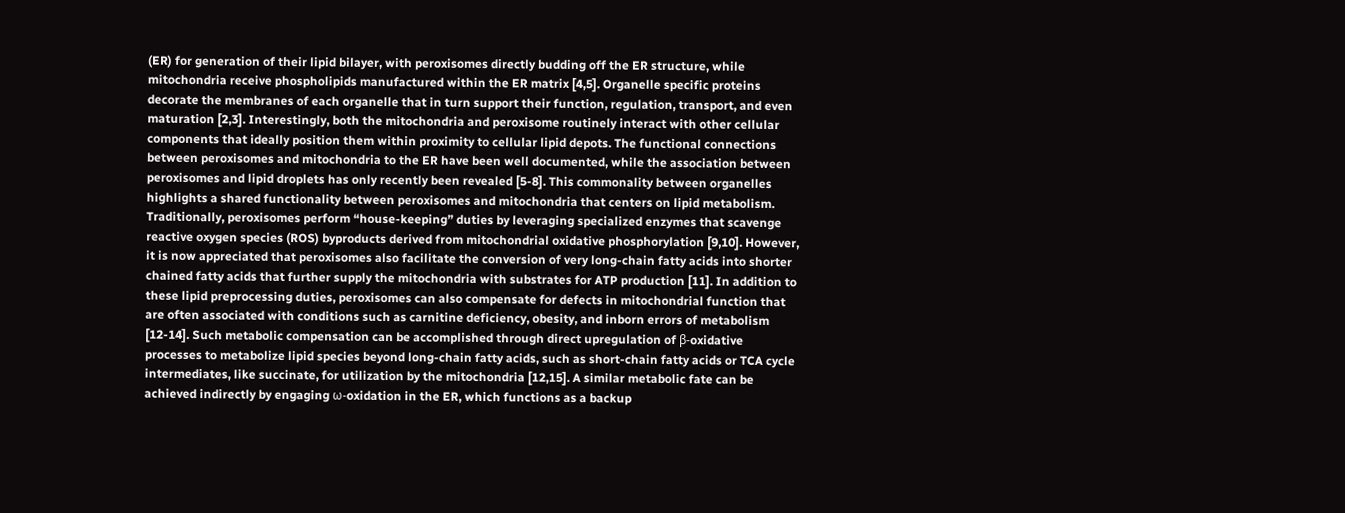(ER) for generation of their lipid bilayer, with peroxisomes directly budding off the ER structure, while mitochondria receive phospholipids manufactured within the ER matrix [4,5]. Organelle specific proteins decorate the membranes of each organelle that in turn support their function, regulation, transport, and even maturation [2,3]. Interestingly, both the mitochondria and peroxisome routinely interact with other cellular components that ideally position them within proximity to cellular lipid depots. The functional connections between peroxisomes and mitochondria to the ER have been well documented, while the association between peroxisomes and lipid droplets has only recently been revealed [5-8]. This commonality between organelles highlights a shared functionality between peroxisomes and mitochondria that centers on lipid metabolism.
Traditionally, peroxisomes perform “house-keeping” duties by leveraging specialized enzymes that scavenge reactive oxygen species (ROS) byproducts derived from mitochondrial oxidative phosphorylation [9,10]. However, it is now appreciated that peroxisomes also facilitate the conversion of very long-chain fatty acids into shorter chained fatty acids that further supply the mitochondria with substrates for ATP production [11]. In addition to these lipid preprocessing duties, peroxisomes can also compensate for defects in mitochondrial function that are often associated with conditions such as carnitine deficiency, obesity, and inborn errors of metabolism [12-14]. Such metabolic compensation can be accomplished through direct upregulation of β-oxidative processes to metabolize lipid species beyond long-chain fatty acids, such as short-chain fatty acids or TCA cycle intermediates, like succinate, for utilization by the mitochondria [12,15]. A similar metabolic fate can be achieved indirectly by engaging ω-oxidation in the ER, which functions as a backup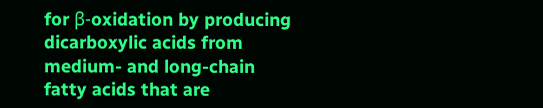for β-oxidation by producing dicarboxylic acids from medium- and long-chain fatty acids that are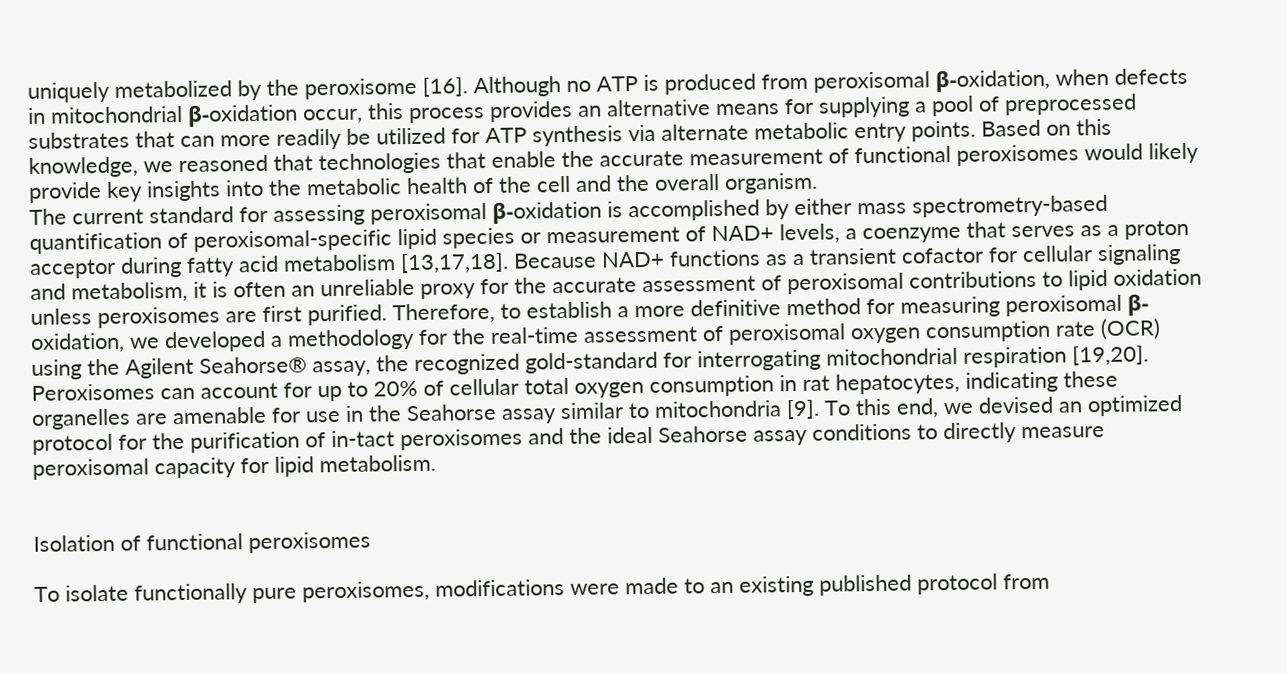uniquely metabolized by the peroxisome [16]. Although no ATP is produced from peroxisomal β-oxidation, when defects in mitochondrial β-oxidation occur, this process provides an alternative means for supplying a pool of preprocessed substrates that can more readily be utilized for ATP synthesis via alternate metabolic entry points. Based on this knowledge, we reasoned that technologies that enable the accurate measurement of functional peroxisomes would likely provide key insights into the metabolic health of the cell and the overall organism.
The current standard for assessing peroxisomal β-oxidation is accomplished by either mass spectrometry-based quantification of peroxisomal-specific lipid species or measurement of NAD+ levels, a coenzyme that serves as a proton acceptor during fatty acid metabolism [13,17,18]. Because NAD+ functions as a transient cofactor for cellular signaling and metabolism, it is often an unreliable proxy for the accurate assessment of peroxisomal contributions to lipid oxidation unless peroxisomes are first purified. Therefore, to establish a more definitive method for measuring peroxisomal β-oxidation, we developed a methodology for the real-time assessment of peroxisomal oxygen consumption rate (OCR) using the Agilent Seahorse® assay, the recognized gold-standard for interrogating mitochondrial respiration [19,20]. Peroxisomes can account for up to 20% of cellular total oxygen consumption in rat hepatocytes, indicating these organelles are amenable for use in the Seahorse assay similar to mitochondria [9]. To this end, we devised an optimized protocol for the purification of in-tact peroxisomes and the ideal Seahorse assay conditions to directly measure peroxisomal capacity for lipid metabolism.


Isolation of functional peroxisomes

To isolate functionally pure peroxisomes, modifications were made to an existing published protocol from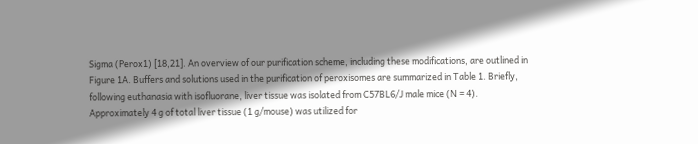Sigma (Perox1) [18,21]. An overview of our purification scheme, including these modifications, are outlined in Figure 1A. Buffers and solutions used in the purification of peroxisomes are summarized in Table 1. Briefly, following euthanasia with isofluorane, liver tissue was isolated from C57BL6/J male mice (N = 4). Approximately 4 g of total liver tissue (1 g/mouse) was utilized for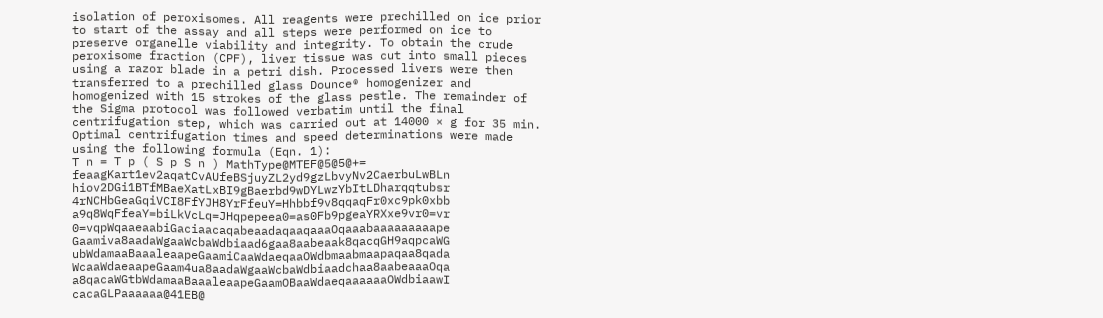isolation of peroxisomes. All reagents were prechilled on ice prior to start of the assay and all steps were performed on ice to preserve organelle viability and integrity. To obtain the crude peroxisome fraction (CPF), liver tissue was cut into small pieces using a razor blade in a petri dish. Processed livers were then transferred to a prechilled glass Dounce® homogenizer and homogenized with 15 strokes of the glass pestle. The remainder of the Sigma protocol was followed verbatim until the final centrifugation step, which was carried out at 14000 × g for 35 min. Optimal centrifugation times and speed determinations were made using the following formula (Eqn. 1):
T n = T p ( S p S n ) MathType@MTEF@5@5@+= feaagKart1ev2aqatCvAUfeBSjuyZL2yd9gzLbvyNv2CaerbuLwBLn hiov2DGi1BTfMBaeXatLxBI9gBaerbd9wDYLwzYbItLDharqqtubsr 4rNCHbGeaGqiVCI8FfYJH8YrFfeuY=Hhbbf9v8qqaqFr0xc9pk0xbb a9q8WqFfeaY=biLkVcLq=JHqpepeea0=as0Fb9pgeaYRXxe9vr0=vr 0=vqpWqaaeaabiGaciaacaqabeaadaqaaqaaaOqaaabaaaaaaaaape Gaamiva8aadaWgaaWcbaWdbiaad6gaa8aabeaak8qacqGH9aqpcaWG ubWdamaaBaaaleaapeGaamiCaaWdaeqaaOWdbmaabmaapaqaa8qada WcaaWdaeaapeGaam4ua8aadaWgaaWcbaWdbiaadchaa8aabeaaaOqa a8qacaWGtbWdamaaBaaaleaapeGaamOBaaWdaeqaaaaaaOWdbiaawI cacaGLPaaaaaa@41EB@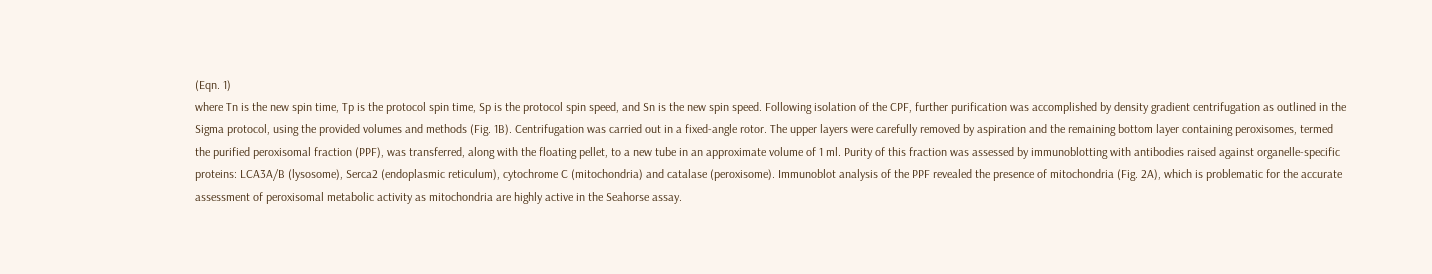(Eqn. 1)
where Tn is the new spin time, Tp is the protocol spin time, Sp is the protocol spin speed, and Sn is the new spin speed. Following isolation of the CPF, further purification was accomplished by density gradient centrifugation as outlined in the Sigma protocol, using the provided volumes and methods (Fig. 1B). Centrifugation was carried out in a fixed-angle rotor. The upper layers were carefully removed by aspiration and the remaining bottom layer containing peroxisomes, termed the purified peroxisomal fraction (PPF), was transferred, along with the floating pellet, to a new tube in an approximate volume of 1 ml. Purity of this fraction was assessed by immunoblotting with antibodies raised against organelle-specific proteins: LCA3A/B (lysosome), Serca2 (endoplasmic reticulum), cytochrome C (mitochondria) and catalase (peroxisome). Immunoblot analysis of the PPF revealed the presence of mitochondria (Fig. 2A), which is problematic for the accurate assessment of peroxisomal metabolic activity as mitochondria are highly active in the Seahorse assay.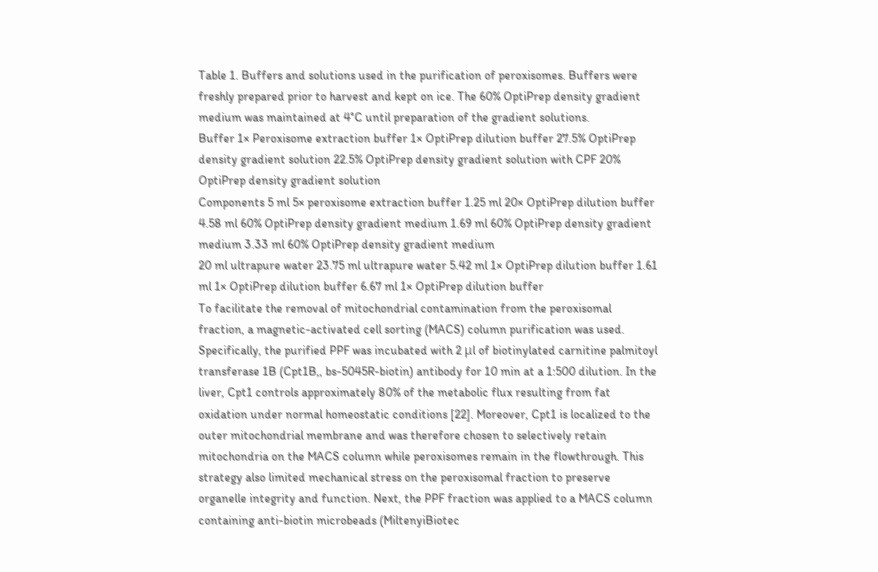Table 1. Buffers and solutions used in the purification of peroxisomes. Buffers were freshly prepared prior to harvest and kept on ice. The 60% OptiPrep density gradient medium was maintained at 4°C until preparation of the gradient solutions.
Buffer 1× Peroxisome extraction buffer 1× OptiPrep dilution buffer 27.5% OptiPrep density gradient solution 22.5% OptiPrep density gradient solution with CPF 20% OptiPrep density gradient solution
Components 5 ml 5× peroxisome extraction buffer 1.25 ml 20× OptiPrep dilution buffer 4.58 ml 60% OptiPrep density gradient medium 1.69 ml 60% OptiPrep density gradient medium 3.33 ml 60% OptiPrep density gradient medium
20 ml ultrapure water 23.75 ml ultrapure water 5.42 ml 1× OptiPrep dilution buffer 1.61 ml 1× OptiPrep dilution buffer 6.67 ml 1× OptiPrep dilution buffer
To facilitate the removal of mitochondrial contamination from the peroxisomal fraction, a magnetic-activated cell sorting (MACS) column purification was used. Specifically, the purified PPF was incubated with 2 μl of biotinylated carnitine palmitoyl transferase 1B (Cpt1B,, bs-5045R-biotin) antibody for 10 min at a 1:500 dilution. In the liver, Cpt1 controls approximately 80% of the metabolic flux resulting from fat oxidation under normal homeostatic conditions [22]. Moreover, Cpt1 is localized to the outer mitochondrial membrane and was therefore chosen to selectively retain mitochondria on the MACS column while peroxisomes remain in the flowthrough. This strategy also limited mechanical stress on the peroxisomal fraction to preserve organelle integrity and function. Next, the PPF fraction was applied to a MACS column containing anti-biotin microbeads (MiltenyiBiotec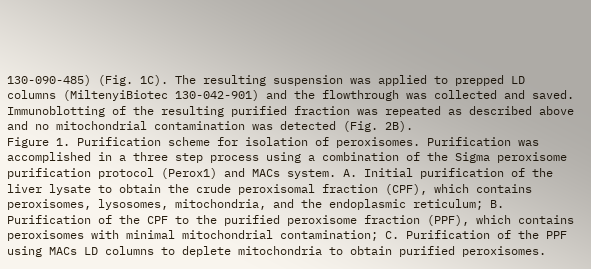130-090-485) (Fig. 1C). The resulting suspension was applied to prepped LD columns (MiltenyiBiotec 130-042-901) and the flowthrough was collected and saved. Immunoblotting of the resulting purified fraction was repeated as described above and no mitochondrial contamination was detected (Fig. 2B).
Figure 1. Purification scheme for isolation of peroxisomes. Purification was accomplished in a three step process using a combination of the Sigma peroxisome purification protocol (Perox1) and MACs system. A. Initial purification of the liver lysate to obtain the crude peroxisomal fraction (CPF), which contains peroxisomes, lysosomes, mitochondria, and the endoplasmic reticulum; B. Purification of the CPF to the purified peroxisome fraction (PPF), which contains peroxisomes with minimal mitochondrial contamination; C. Purification of the PPF using MACs LD columns to deplete mitochondria to obtain purified peroxisomes.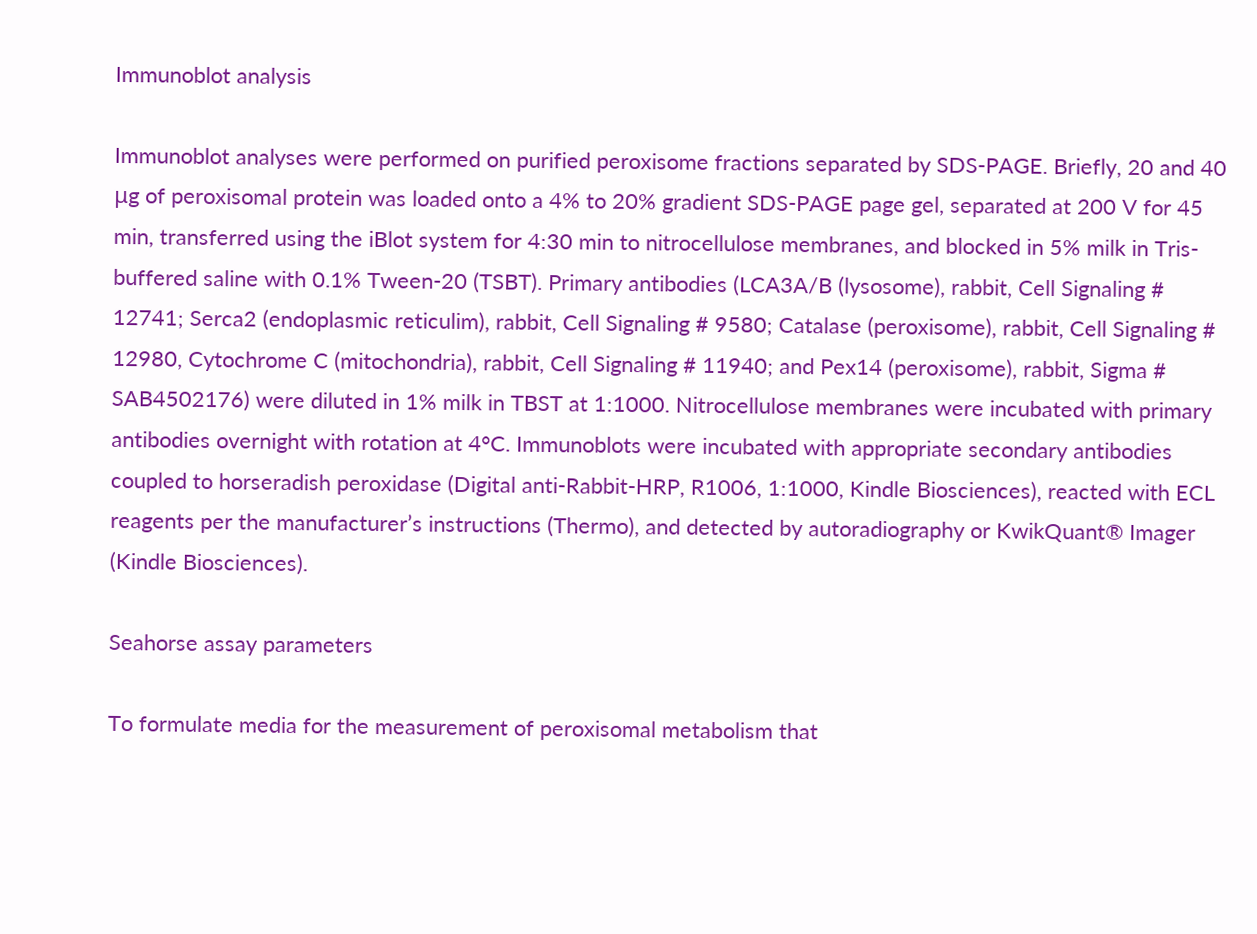Immunoblot analysis

Immunoblot analyses were performed on purified peroxisome fractions separated by SDS-PAGE. Briefly, 20 and 40 μg of peroxisomal protein was loaded onto a 4% to 20% gradient SDS-PAGE page gel, separated at 200 V for 45 min, transferred using the iBlot system for 4:30 min to nitrocellulose membranes, and blocked in 5% milk in Tris-buffered saline with 0.1% Tween-20 (TSBT). Primary antibodies (LCA3A/B (lysosome), rabbit, Cell Signaling # 12741; Serca2 (endoplasmic reticulim), rabbit, Cell Signaling # 9580; Catalase (peroxisome), rabbit, Cell Signaling # 12980, Cytochrome C (mitochondria), rabbit, Cell Signaling # 11940; and Pex14 (peroxisome), rabbit, Sigma # SAB4502176) were diluted in 1% milk in TBST at 1:1000. Nitrocellulose membranes were incubated with primary antibodies overnight with rotation at 4°C. Immunoblots were incubated with appropriate secondary antibodies coupled to horseradish peroxidase (Digital anti-Rabbit-HRP, R1006, 1:1000, Kindle Biosciences), reacted with ECL reagents per the manufacturer’s instructions (Thermo), and detected by autoradiography or KwikQuant® Imager (Kindle Biosciences).

Seahorse assay parameters

To formulate media for the measurement of peroxisomal metabolism that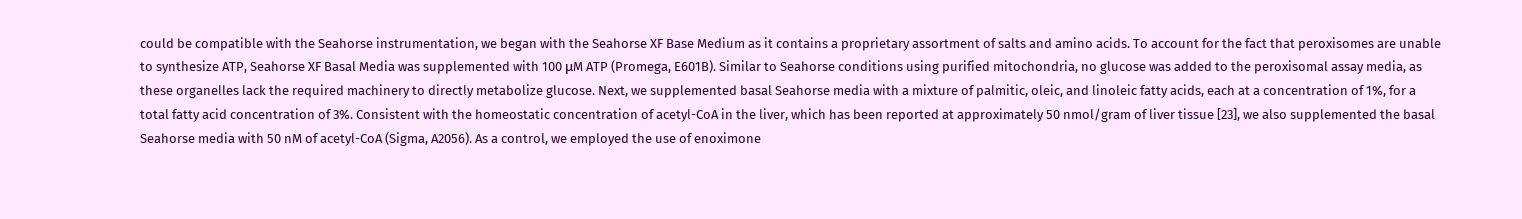could be compatible with the Seahorse instrumentation, we began with the Seahorse XF Base Medium as it contains a proprietary assortment of salts and amino acids. To account for the fact that peroxisomes are unable to synthesize ATP, Seahorse XF Basal Media was supplemented with 100 μM ATP (Promega, E601B). Similar to Seahorse conditions using purified mitochondria, no glucose was added to the peroxisomal assay media, as these organelles lack the required machinery to directly metabolize glucose. Next, we supplemented basal Seahorse media with a mixture of palmitic, oleic, and linoleic fatty acids, each at a concentration of 1%, for a total fatty acid concentration of 3%. Consistent with the homeostatic concentration of acetyl-CoA in the liver, which has been reported at approximately 50 nmol/gram of liver tissue [23], we also supplemented the basal Seahorse media with 50 nM of acetyl-CoA (Sigma, A2056). As a control, we employed the use of enoximone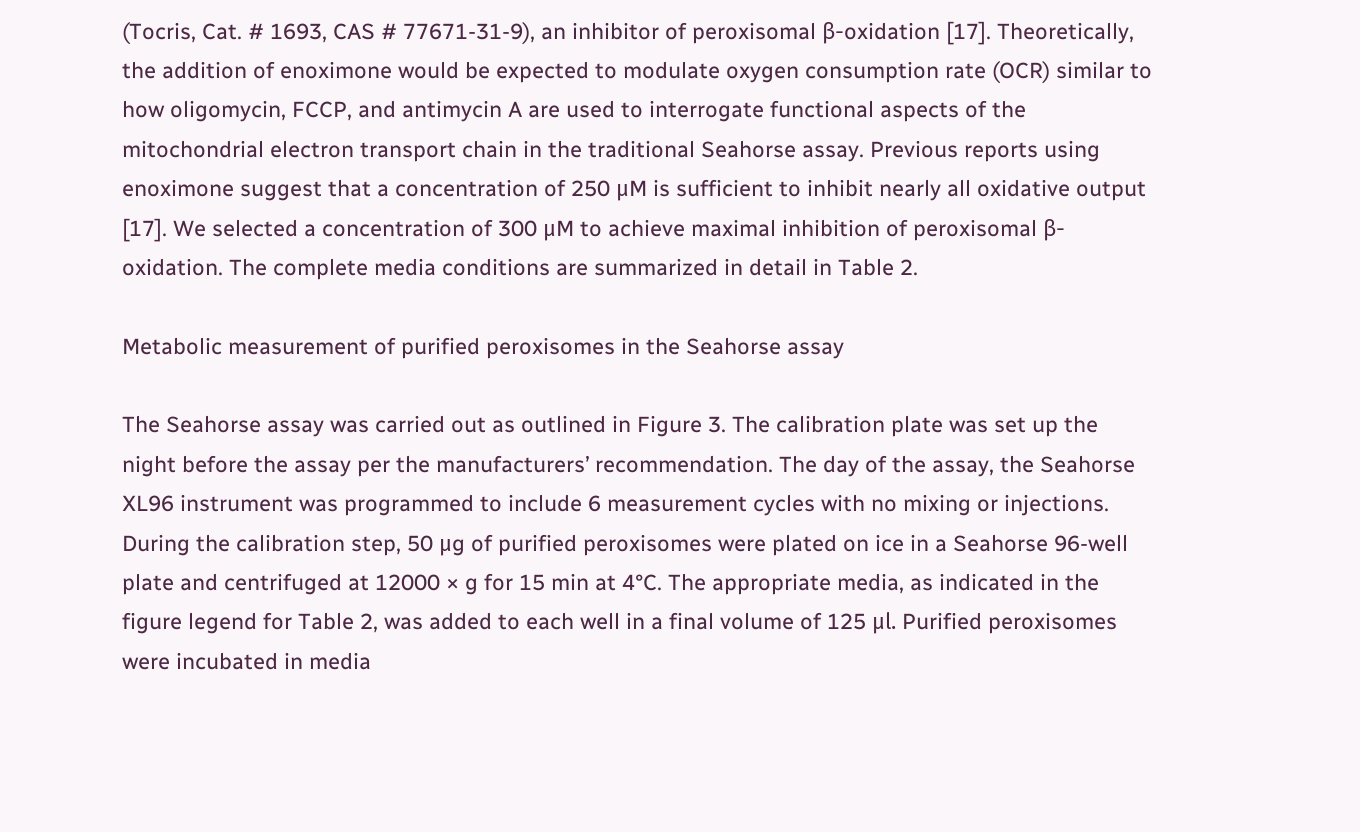(Tocris, Cat. # 1693, CAS # 77671-31-9), an inhibitor of peroxisomal β-oxidation [17]. Theoretically, the addition of enoximone would be expected to modulate oxygen consumption rate (OCR) similar to how oligomycin, FCCP, and antimycin A are used to interrogate functional aspects of the mitochondrial electron transport chain in the traditional Seahorse assay. Previous reports using enoximone suggest that a concentration of 250 μM is sufficient to inhibit nearly all oxidative output [17]. We selected a concentration of 300 μM to achieve maximal inhibition of peroxisomal β-oxidation. The complete media conditions are summarized in detail in Table 2.

Metabolic measurement of purified peroxisomes in the Seahorse assay

The Seahorse assay was carried out as outlined in Figure 3. The calibration plate was set up the night before the assay per the manufacturers’ recommendation. The day of the assay, the Seahorse XL96 instrument was programmed to include 6 measurement cycles with no mixing or injections. During the calibration step, 50 μg of purified peroxisomes were plated on ice in a Seahorse 96-well plate and centrifuged at 12000 × g for 15 min at 4°C. The appropriate media, as indicated in the figure legend for Table 2, was added to each well in a final volume of 125 μl. Purified peroxisomes were incubated in media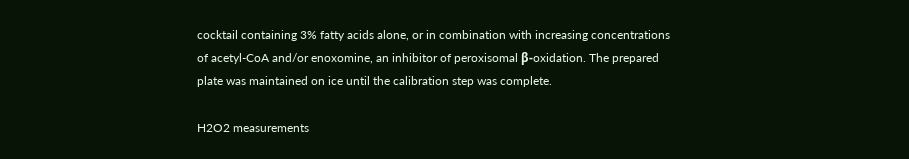cocktail containing 3% fatty acids alone, or in combination with increasing concentrations of acetyl-CoA and/or enoxomine, an inhibitor of peroxisomal β-oxidation. The prepared plate was maintained on ice until the calibration step was complete.

H2O2 measurements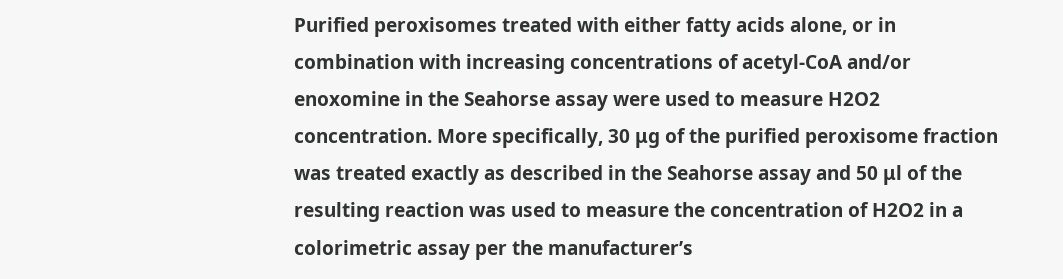Purified peroxisomes treated with either fatty acids alone, or in combination with increasing concentrations of acetyl-CoA and/or enoxomine in the Seahorse assay were used to measure H2O2 concentration. More specifically, 30 μg of the purified peroxisome fraction was treated exactly as described in the Seahorse assay and 50 μl of the resulting reaction was used to measure the concentration of H2O2 in a colorimetric assay per the manufacturer’s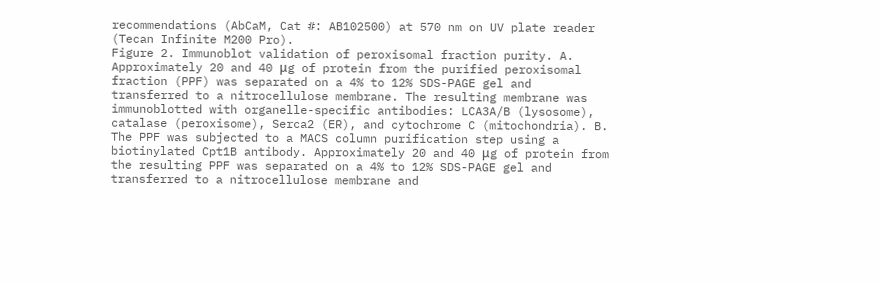recommendations (AbCaM, Cat #: AB102500) at 570 nm on UV plate reader (Tecan Infinite M200 Pro).
Figure 2. Immunoblot validation of peroxisomal fraction purity. A. Approximately 20 and 40 μg of protein from the purified peroxisomal fraction (PPF) was separated on a 4% to 12% SDS-PAGE gel and transferred to a nitrocellulose membrane. The resulting membrane was immunoblotted with organelle-specific antibodies: LCA3A/B (lysosome), catalase (peroxisome), Serca2 (ER), and cytochrome C (mitochondria). B. The PPF was subjected to a MACS column purification step using a biotinylated Cpt1B antibody. Approximately 20 and 40 μg of protein from the resulting PPF was separated on a 4% to 12% SDS-PAGE gel and transferred to a nitrocellulose membrane and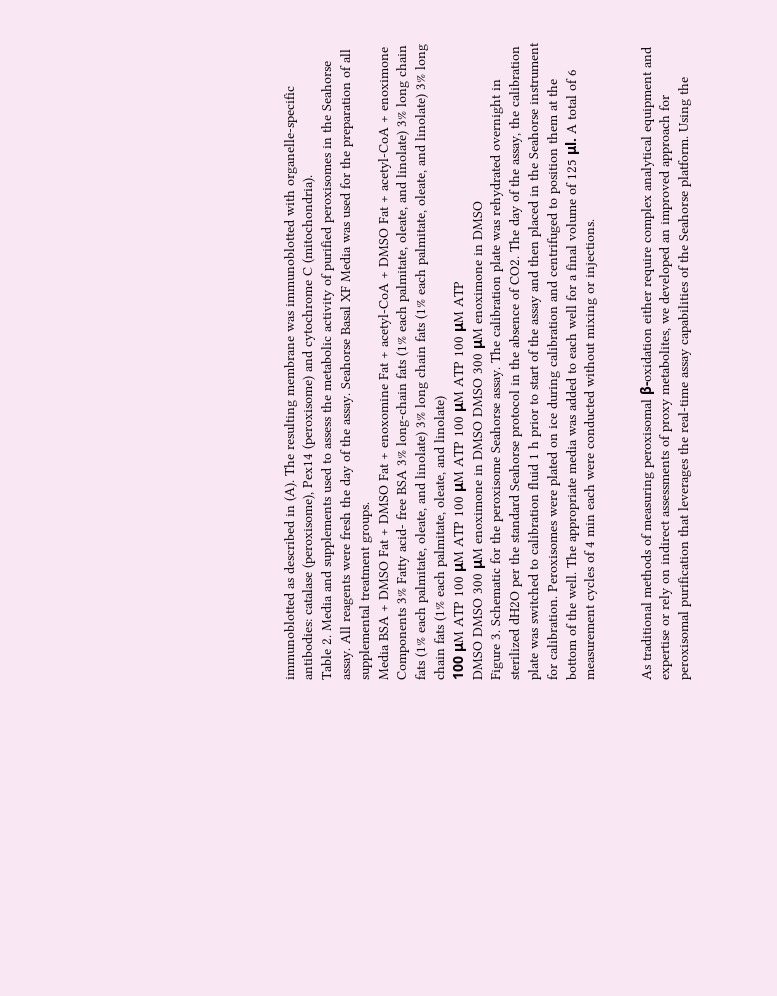immunoblotted as described in (A). The resulting membrane was immunoblotted with organelle-specific antibodies: catalase (peroxisome), Pex14 (peroxisome) and cytochrome C (mitochondria).
Table 2. Media and supplements used to assess the metabolic activity of purified peroxisomes in the Seahorse assay. All reagents were fresh the day of the assay. Seahorse Basal XF Media was used for the preparation of all supplemental treatment groups.
Media BSA + DMSO Fat + DMSO Fat + enoxomine Fat + acetyl-CoA + DMSO Fat + acetyl-CoA + enoximone
Components 3% Fatty acid- free BSA 3% long-chain fats (1% each palmitate, oleate, and linolate) 3% long chain fats (1% each palmitate, oleate, and linolate) 3% long chain fats (1% each palmitate, oleate, and linolate) 3% long chain fats (1% each palmitate, oleate, and linolate)
100 μM ATP 100 μM ATP 100 μM ATP 100 μM ATP 100 μM ATP
DMSO DMSO 300 μM enoximone in DMSO DMSO 300 μM enoximone in DMSO
Figure 3. Schematic for the peroxisome Seahorse assay. The calibration plate was rehydrated overnight in sterilized dH2O per the standard Seahorse protocol in the absence of CO2. The day of the assay, the calibration plate was switched to calibration fluid 1 h prior to start of the assay and then placed in the Seahorse instrument for calibration. Peroxisomes were plated on ice during calibration and centrifuged to position them at the bottom of the well. The appropriate media was added to each well for a final volume of 125 μl. A total of 6 measurement cycles of 4 min each were conducted without mixing or injections.


As traditional methods of measuring peroxisomal β-oxidation either require complex analytical equipment and expertise or rely on indirect assessments of proxy metabolites, we developed an improved approach for peroxisomal purification that leverages the real-time assay capabilities of the Seahorse platform. Using the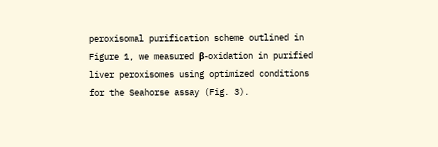peroxisomal purification scheme outlined in Figure 1, we measured β-oxidation in purified liver peroxisomes using optimized conditions for the Seahorse assay (Fig. 3).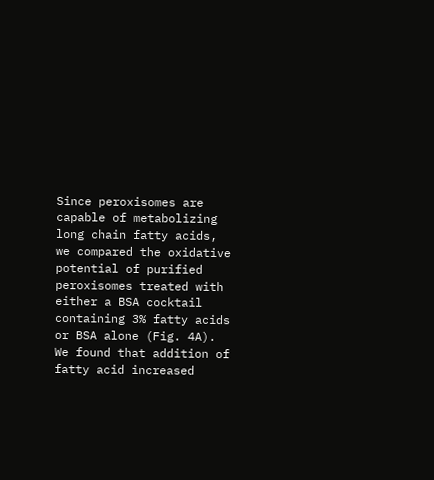Since peroxisomes are capable of metabolizing long chain fatty acids, we compared the oxidative potential of purified peroxisomes treated with either a BSA cocktail containing 3% fatty acids or BSA alone (Fig. 4A). We found that addition of fatty acid increased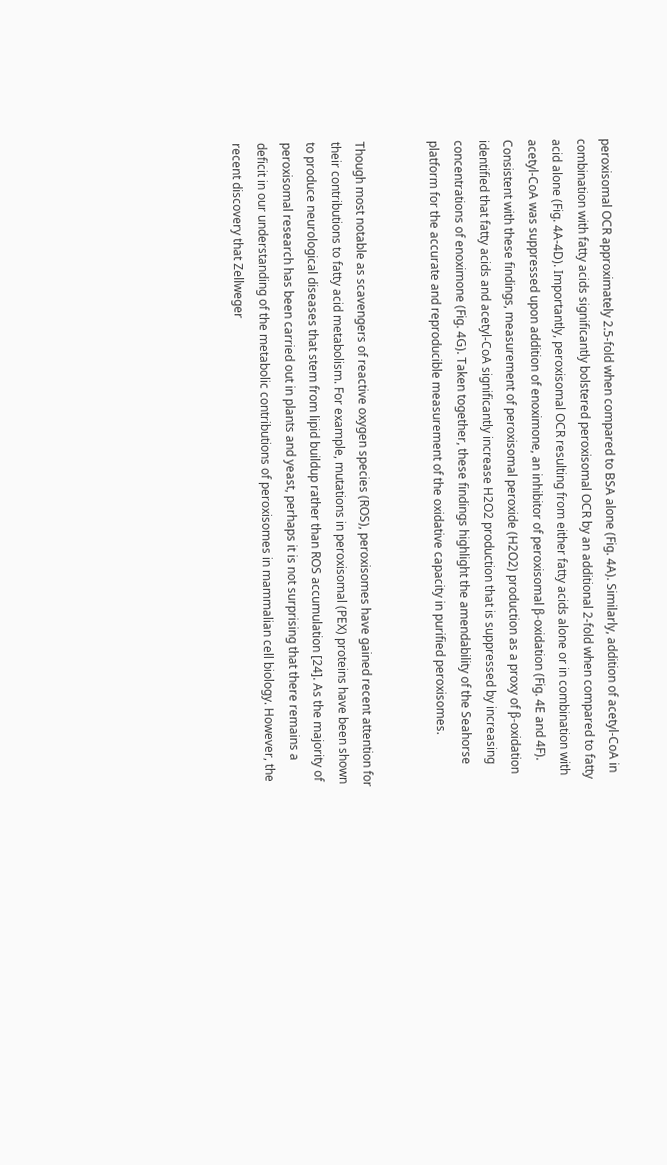peroxisomal OCR approximately 2.5-fold when compared to BSA alone (Fig. 4A). Similarly, addition of acetyl-CoA in combination with fatty acids significantly bolstered peroxisomal OCR by an additional 2-fold when compared to fatty acid alone (Fig. 4A-4D). Importantly, peroxisomal OCR resulting from either fatty acids alone or in combination with acetyl-CoA was suppressed upon addition of enoximone, an inhibitor of peroxisomal β-oxidation (Fig. 4E and 4F). Consistent with these findings, measurement of peroxisomal peroxide (H2O2) production as a proxy of β-oxidation identified that fatty acids and acetyl-CoA significantly increase H2O2 production that is suppressed by increasing concentrations of enoximone (Fig. 4G). Taken together, these findings highlight the amendability of the Seahorse platform for the accurate and reproducible measurement of the oxidative capacity in purified peroxisomes.


Though most notable as scavengers of reactive oxygen species (ROS), peroxisomes have gained recent attention for their contributions to fatty acid metabolism. For example, mutations in peroxisomal (PEX) proteins have been shown to produce neurological diseases that stem from lipid buildup rather than ROS accumulation [24]. As the majority of peroxisomal research has been carried out in plants and yeast, perhaps it is not surprising that there remains a deficit in our understanding of the metabolic contributions of peroxisomes in mammalian cell biology. However, the recent discovery that Zellweger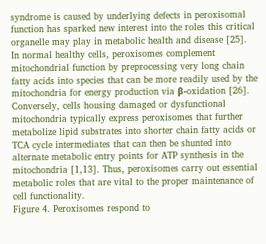syndrome is caused by underlying defects in peroxisomal function has sparked new interest into the roles this critical organelle may play in metabolic health and disease [25].
In normal healthy cells, peroxisomes complement mitochondrial function by preprocessing very long chain fatty acids into species that can be more readily used by the mitochondria for energy production via β-oxidation [26]. Conversely, cells housing damaged or dysfunctional mitochondria typically express peroxisomes that further metabolize lipid substrates into shorter chain fatty acids or TCA cycle intermediates that can then be shunted into alternate metabolic entry points for ATP synthesis in the mitochondria [1,13]. Thus, peroxisomes carry out essential metabolic roles that are vital to the proper maintenance of cell functionality.
Figure 4. Peroxisomes respond to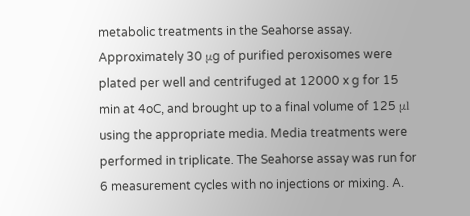metabolic treatments in the Seahorse assay. Approximately 30 μg of purified peroxisomes were plated per well and centrifuged at 12000 x g for 15 min at 4oC, and brought up to a final volume of 125 μl using the appropriate media. Media treatments were performed in triplicate. The Seahorse assay was run for 6 measurement cycles with no injections or mixing. A.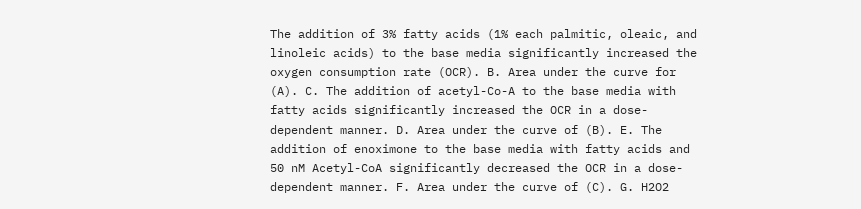The addition of 3% fatty acids (1% each palmitic, oleaic, and linoleic acids) to the base media significantly increased the oxygen consumption rate (OCR). B. Area under the curve for (A). C. The addition of acetyl-Co-A to the base media with fatty acids significantly increased the OCR in a dose-dependent manner. D. Area under the curve of (B). E. The addition of enoximone to the base media with fatty acids and 50 nM Acetyl-CoA significantly decreased the OCR in a dose-dependent manner. F. Area under the curve of (C). G. H2O2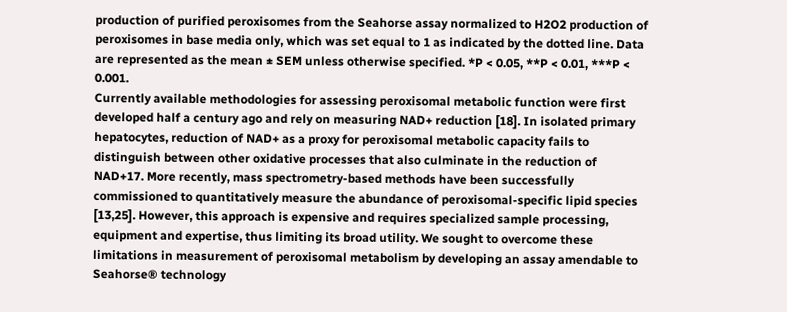production of purified peroxisomes from the Seahorse assay normalized to H2O2 production of peroxisomes in base media only, which was set equal to 1 as indicated by the dotted line. Data are represented as the mean ± SEM unless otherwise specified. *P < 0.05, **P < 0.01, ***P < 0.001.
Currently available methodologies for assessing peroxisomal metabolic function were first developed half a century ago and rely on measuring NAD+ reduction [18]. In isolated primary hepatocytes, reduction of NAD+ as a proxy for peroxisomal metabolic capacity fails to distinguish between other oxidative processes that also culminate in the reduction of NAD+17. More recently, mass spectrometry-based methods have been successfully commissioned to quantitatively measure the abundance of peroxisomal-specific lipid species [13,25]. However, this approach is expensive and requires specialized sample processing, equipment and expertise, thus limiting its broad utility. We sought to overcome these limitations in measurement of peroxisomal metabolism by developing an assay amendable to Seahorse® technology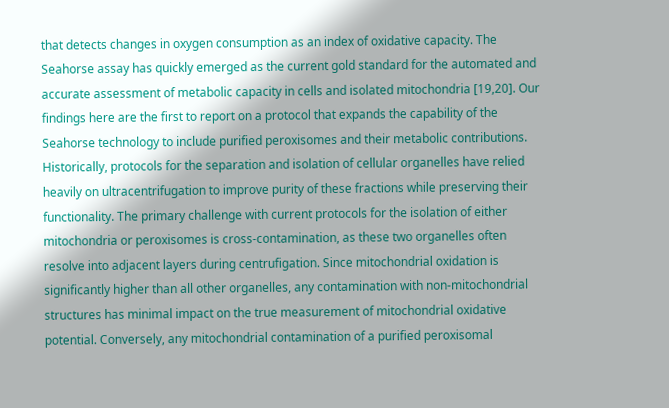that detects changes in oxygen consumption as an index of oxidative capacity. The Seahorse assay has quickly emerged as the current gold standard for the automated and accurate assessment of metabolic capacity in cells and isolated mitochondria [19,20]. Our findings here are the first to report on a protocol that expands the capability of the Seahorse technology to include purified peroxisomes and their metabolic contributions.
Historically, protocols for the separation and isolation of cellular organelles have relied heavily on ultracentrifugation to improve purity of these fractions while preserving their functionality. The primary challenge with current protocols for the isolation of either mitochondria or peroxisomes is cross-contamination, as these two organelles often resolve into adjacent layers during centrufigation. Since mitochondrial oxidation is significantly higher than all other organelles, any contamination with non-mitochondrial structures has minimal impact on the true measurement of mitochondrial oxidative potential. Conversely, any mitochondrial contamination of a purified peroxisomal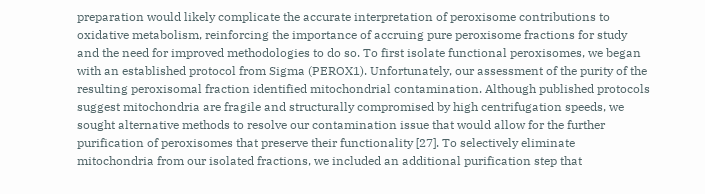preparation would likely complicate the accurate interpretation of peroxisome contributions to oxidative metabolism, reinforcing the importance of accruing pure peroxisome fractions for study and the need for improved methodologies to do so. To first isolate functional peroxisomes, we began with an established protocol from Sigma (PEROX1). Unfortunately, our assessment of the purity of the resulting peroxisomal fraction identified mitochondrial contamination. Although published protocols suggest mitochondria are fragile and structurally compromised by high centrifugation speeds, we sought alternative methods to resolve our contamination issue that would allow for the further purification of peroxisomes that preserve their functionality [27]. To selectively eliminate mitochondria from our isolated fractions, we included an additional purification step that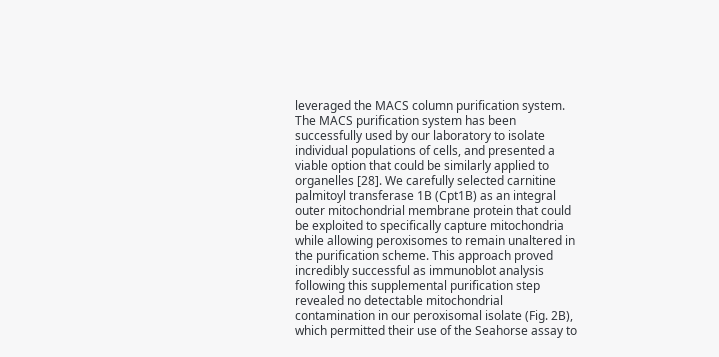leveraged the MACS column purification system. The MACS purification system has been successfully used by our laboratory to isolate individual populations of cells, and presented a viable option that could be similarly applied to organelles [28]. We carefully selected carnitine palmitoyl transferase 1B (Cpt1B) as an integral outer mitochondrial membrane protein that could be exploited to specifically capture mitochondria while allowing peroxisomes to remain unaltered in the purification scheme. This approach proved incredibly successful as immunoblot analysis following this supplemental purification step revealed no detectable mitochondrial contamination in our peroxisomal isolate (Fig. 2B), which permitted their use of the Seahorse assay to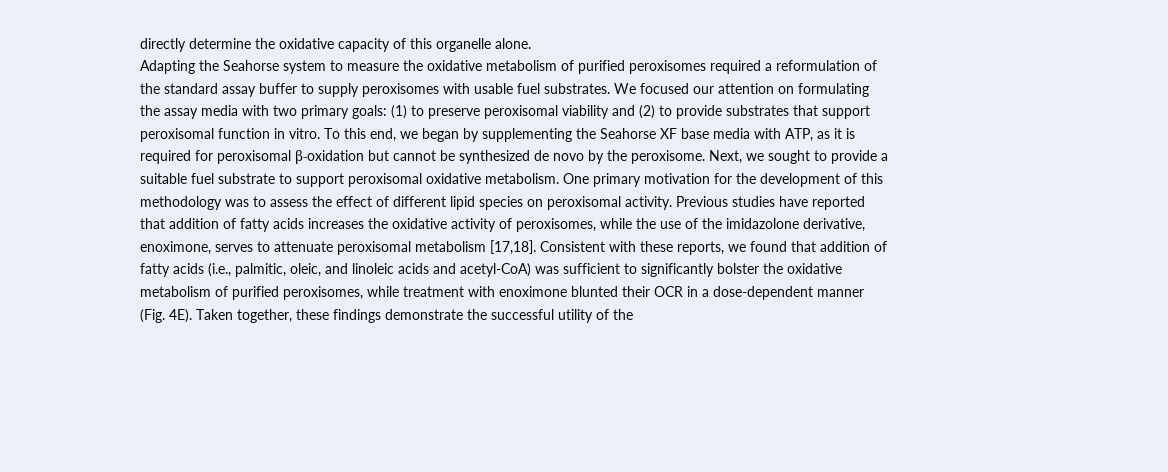directly determine the oxidative capacity of this organelle alone.
Adapting the Seahorse system to measure the oxidative metabolism of purified peroxisomes required a reformulation of the standard assay buffer to supply peroxisomes with usable fuel substrates. We focused our attention on formulating the assay media with two primary goals: (1) to preserve peroxisomal viability and (2) to provide substrates that support peroxisomal function in vitro. To this end, we began by supplementing the Seahorse XF base media with ATP, as it is required for peroxisomal β-oxidation but cannot be synthesized de novo by the peroxisome. Next, we sought to provide a suitable fuel substrate to support peroxisomal oxidative metabolism. One primary motivation for the development of this methodology was to assess the effect of different lipid species on peroxisomal activity. Previous studies have reported that addition of fatty acids increases the oxidative activity of peroxisomes, while the use of the imidazolone derivative, enoximone, serves to attenuate peroxisomal metabolism [17,18]. Consistent with these reports, we found that addition of fatty acids (i.e., palmitic, oleic, and linoleic acids and acetyl-CoA) was sufficient to significantly bolster the oxidative metabolism of purified peroxisomes, while treatment with enoximone blunted their OCR in a dose-dependent manner (Fig. 4E). Taken together, these findings demonstrate the successful utility of the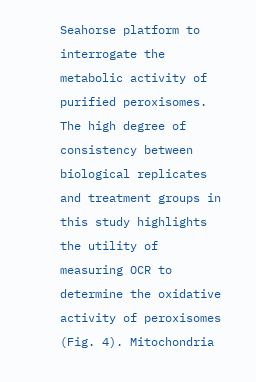Seahorse platform to interrogate the metabolic activity of purified peroxisomes.
The high degree of consistency between biological replicates and treatment groups in this study highlights the utility of measuring OCR to determine the oxidative activity of peroxisomes (Fig. 4). Mitochondria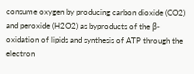consume oxygen by producing carbon dioxide (CO2) and peroxide (H2O2) as byproducts of the β-oxidation of lipids and synthesis of ATP through the electron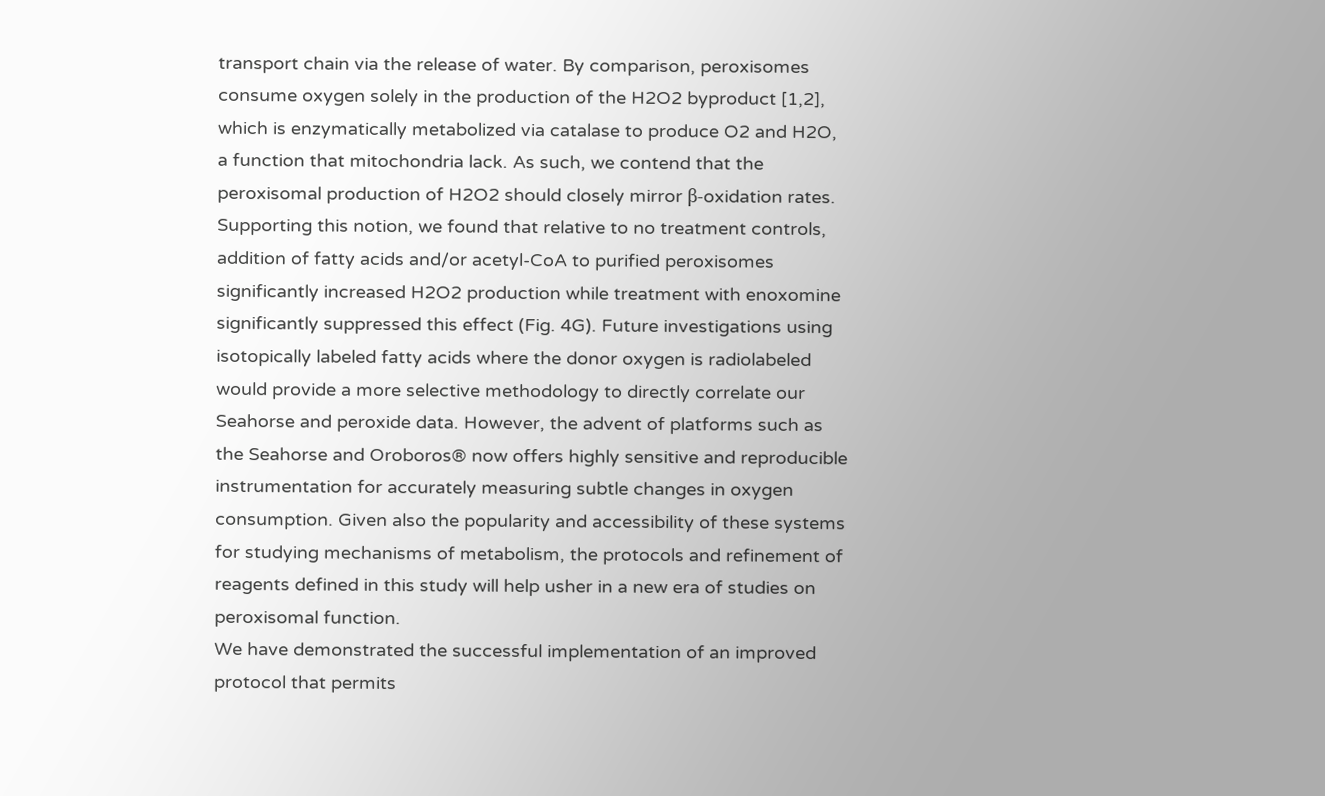transport chain via the release of water. By comparison, peroxisomes consume oxygen solely in the production of the H2O2 byproduct [1,2], which is enzymatically metabolized via catalase to produce O2 and H2O, a function that mitochondria lack. As such, we contend that the peroxisomal production of H2O2 should closely mirror β-oxidation rates. Supporting this notion, we found that relative to no treatment controls, addition of fatty acids and/or acetyl-CoA to purified peroxisomes significantly increased H2O2 production while treatment with enoxomine significantly suppressed this effect (Fig. 4G). Future investigations using isotopically labeled fatty acids where the donor oxygen is radiolabeled would provide a more selective methodology to directly correlate our Seahorse and peroxide data. However, the advent of platforms such as the Seahorse and Oroboros® now offers highly sensitive and reproducible instrumentation for accurately measuring subtle changes in oxygen consumption. Given also the popularity and accessibility of these systems for studying mechanisms of metabolism, the protocols and refinement of reagents defined in this study will help usher in a new era of studies on peroxisomal function.
We have demonstrated the successful implementation of an improved protocol that permits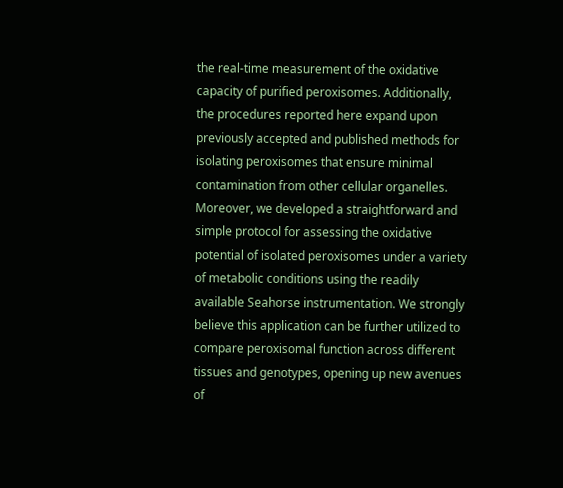the real-time measurement of the oxidative capacity of purified peroxisomes. Additionally, the procedures reported here expand upon previously accepted and published methods for isolating peroxisomes that ensure minimal contamination from other cellular organelles. Moreover, we developed a straightforward and simple protocol for assessing the oxidative potential of isolated peroxisomes under a variety of metabolic conditions using the readily available Seahorse instrumentation. We strongly believe this application can be further utilized to compare peroxisomal function across different tissues and genotypes, opening up new avenues of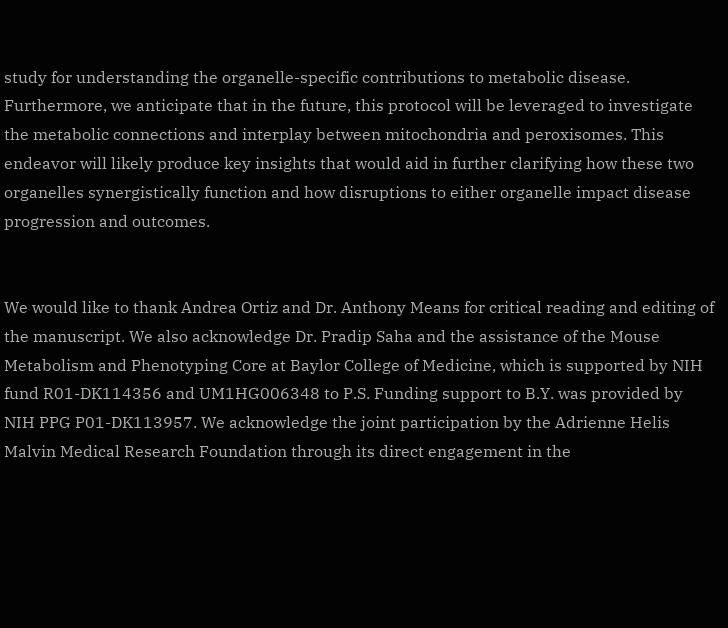study for understanding the organelle-specific contributions to metabolic disease. Furthermore, we anticipate that in the future, this protocol will be leveraged to investigate the metabolic connections and interplay between mitochondria and peroxisomes. This endeavor will likely produce key insights that would aid in further clarifying how these two organelles synergistically function and how disruptions to either organelle impact disease progression and outcomes.


We would like to thank Andrea Ortiz and Dr. Anthony Means for critical reading and editing of the manuscript. We also acknowledge Dr. Pradip Saha and the assistance of the Mouse Metabolism and Phenotyping Core at Baylor College of Medicine, which is supported by NIH fund R01-DK114356 and UM1HG006348 to P.S. Funding support to B.Y. was provided by NIH PPG P01-DK113957. We acknowledge the joint participation by the Adrienne Helis Malvin Medical Research Foundation through its direct engagement in the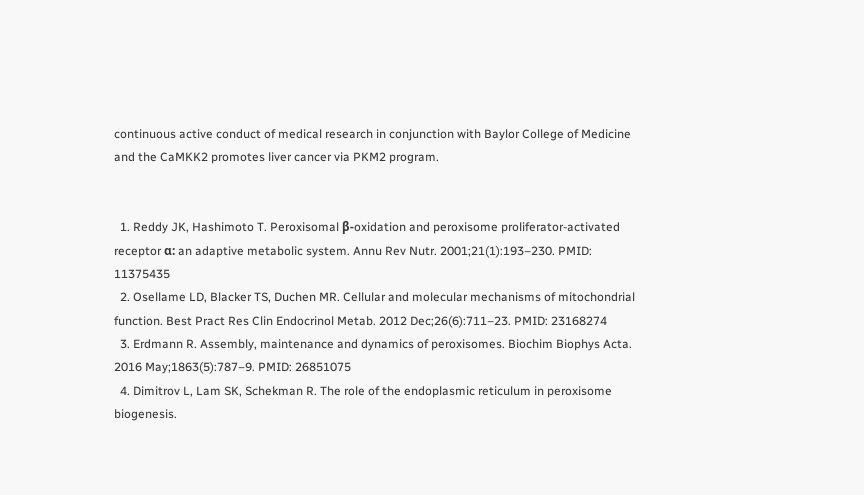continuous active conduct of medical research in conjunction with Baylor College of Medicine and the CaMKK2 promotes liver cancer via PKM2 program.


  1. Reddy JK, Hashimoto T. Peroxisomal β-oxidation and peroxisome proliferator-activated receptor α: an adaptive metabolic system. Annu Rev Nutr. 2001;21(1):193–230. PMID: 11375435
  2. Osellame LD, Blacker TS, Duchen MR. Cellular and molecular mechanisms of mitochondrial function. Best Pract Res Clin Endocrinol Metab. 2012 Dec;26(6):711–23. PMID: 23168274
  3. Erdmann R. Assembly, maintenance and dynamics of peroxisomes. Biochim Biophys Acta. 2016 May;1863(5):787–9. PMID: 26851075
  4. Dimitrov L, Lam SK, Schekman R. The role of the endoplasmic reticulum in peroxisome biogenesis.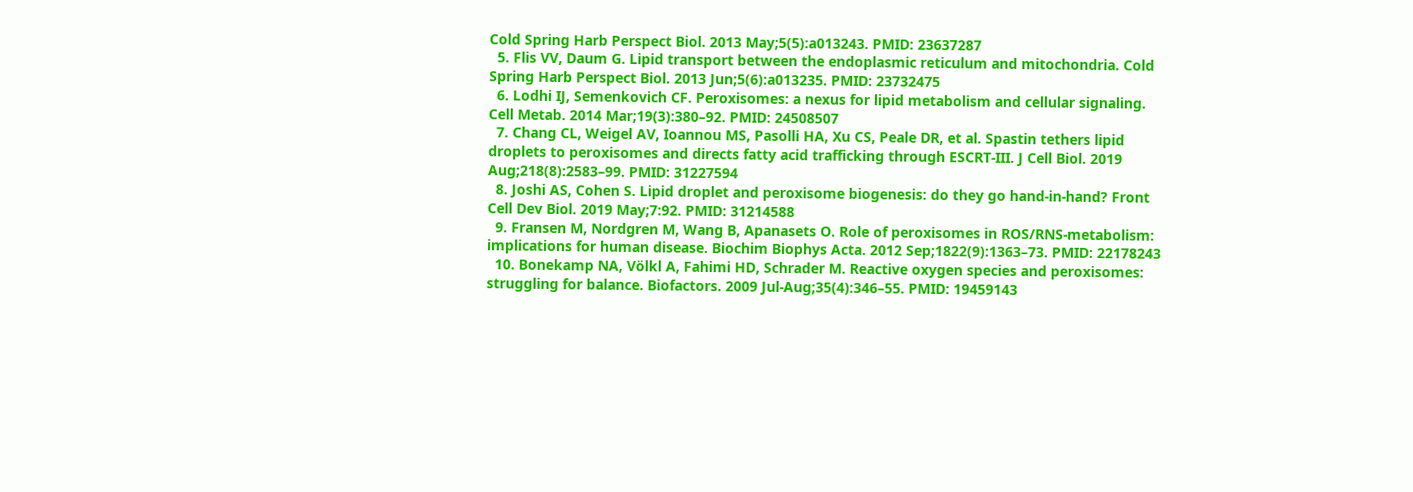Cold Spring Harb Perspect Biol. 2013 May;5(5):a013243. PMID: 23637287
  5. Flis VV, Daum G. Lipid transport between the endoplasmic reticulum and mitochondria. Cold Spring Harb Perspect Biol. 2013 Jun;5(6):a013235. PMID: 23732475
  6. Lodhi IJ, Semenkovich CF. Peroxisomes: a nexus for lipid metabolism and cellular signaling. Cell Metab. 2014 Mar;19(3):380–92. PMID: 24508507
  7. Chang CL, Weigel AV, Ioannou MS, Pasolli HA, Xu CS, Peale DR, et al. Spastin tethers lipid droplets to peroxisomes and directs fatty acid trafficking through ESCRT-III. J Cell Biol. 2019 Aug;218(8):2583–99. PMID: 31227594
  8. Joshi AS, Cohen S. Lipid droplet and peroxisome biogenesis: do they go hand-in-hand? Front Cell Dev Biol. 2019 May;7:92. PMID: 31214588
  9. Fransen M, Nordgren M, Wang B, Apanasets O. Role of peroxisomes in ROS/RNS-metabolism: implications for human disease. Biochim Biophys Acta. 2012 Sep;1822(9):1363–73. PMID: 22178243
  10. Bonekamp NA, Völkl A, Fahimi HD, Schrader M. Reactive oxygen species and peroxisomes: struggling for balance. Biofactors. 2009 Jul-Aug;35(4):346–55. PMID: 19459143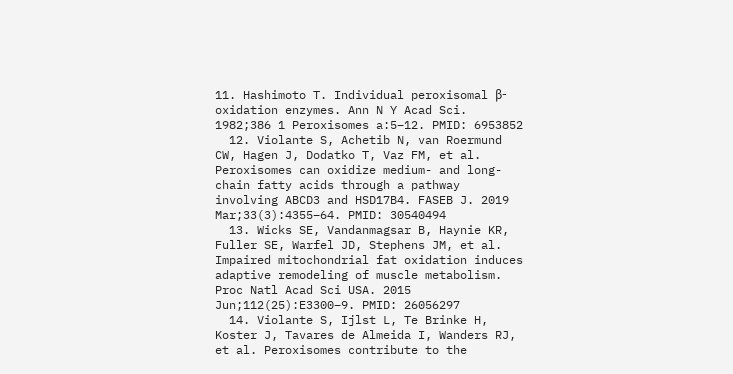11. Hashimoto T. Individual peroxisomal β-oxidation enzymes. Ann N Y Acad Sci. 1982;386 1 Peroxisomes a:5–12. PMID: 6953852
  12. Violante S, Achetib N, van Roermund CW, Hagen J, Dodatko T, Vaz FM, et al. Peroxisomes can oxidize medium- and long-chain fatty acids through a pathway involving ABCD3 and HSD17B4. FASEB J. 2019 Mar;33(3):4355–64. PMID: 30540494
  13. Wicks SE, Vandanmagsar B, Haynie KR, Fuller SE, Warfel JD, Stephens JM, et al. Impaired mitochondrial fat oxidation induces adaptive remodeling of muscle metabolism. Proc Natl Acad Sci USA. 2015 Jun;112(25):E3300–9. PMID: 26056297
  14. Violante S, Ijlst L, Te Brinke H, Koster J, Tavares de Almeida I, Wanders RJ, et al. Peroxisomes contribute to the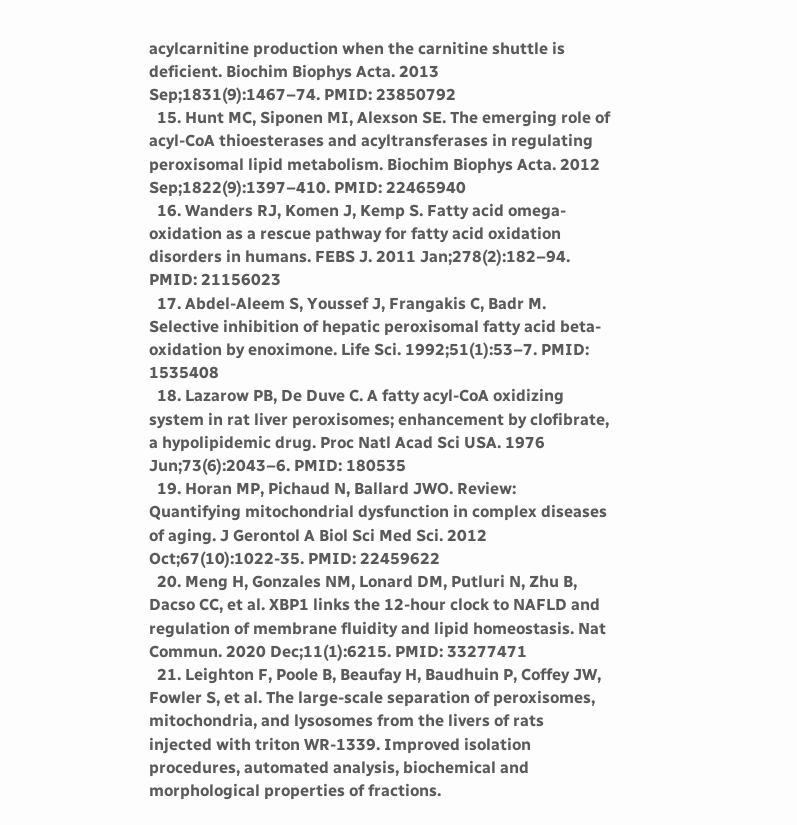acylcarnitine production when the carnitine shuttle is deficient. Biochim Biophys Acta. 2013 Sep;1831(9):1467–74. PMID: 23850792
  15. Hunt MC, Siponen MI, Alexson SE. The emerging role of acyl-CoA thioesterases and acyltransferases in regulating peroxisomal lipid metabolism. Biochim Biophys Acta. 2012 Sep;1822(9):1397–410. PMID: 22465940
  16. Wanders RJ, Komen J, Kemp S. Fatty acid omega-oxidation as a rescue pathway for fatty acid oxidation disorders in humans. FEBS J. 2011 Jan;278(2):182–94. PMID: 21156023
  17. Abdel-Aleem S, Youssef J, Frangakis C, Badr M. Selective inhibition of hepatic peroxisomal fatty acid beta-oxidation by enoximone. Life Sci. 1992;51(1):53–7. PMID: 1535408
  18. Lazarow PB, De Duve C. A fatty acyl-CoA oxidizing system in rat liver peroxisomes; enhancement by clofibrate, a hypolipidemic drug. Proc Natl Acad Sci USA. 1976 Jun;73(6):2043–6. PMID: 180535
  19. Horan MP, Pichaud N, Ballard JWO. Review: Quantifying mitochondrial dysfunction in complex diseases of aging. J Gerontol A Biol Sci Med Sci. 2012 Oct;67(10):1022-35. PMID: 22459622
  20. Meng H, Gonzales NM, Lonard DM, Putluri N, Zhu B, Dacso CC, et al. XBP1 links the 12-hour clock to NAFLD and regulation of membrane fluidity and lipid homeostasis. Nat Commun. 2020 Dec;11(1):6215. PMID: 33277471
  21. Leighton F, Poole B, Beaufay H, Baudhuin P, Coffey JW, Fowler S, et al. The large-scale separation of peroxisomes, mitochondria, and lysosomes from the livers of rats injected with triton WR-1339. Improved isolation procedures, automated analysis, biochemical and morphological properties of fractions.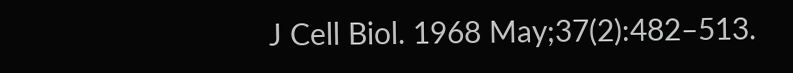J Cell Biol. 1968 May;37(2):482–513.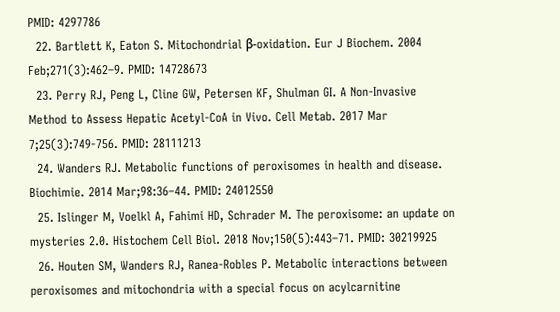PMID: 4297786
  22. Bartlett K, Eaton S. Mitochondrial β-oxidation. Eur J Biochem. 2004 Feb;271(3):462–9. PMID: 14728673
  23. Perry RJ, Peng L, Cline GW, Petersen KF, Shulman GI. A Non-Invasive Method to Assess Hepatic Acetyl-CoA in Vivo. Cell Metab. 2017 Mar 7;25(3):749-756. PMID: 28111213
  24. Wanders RJ. Metabolic functions of peroxisomes in health and disease. Biochimie. 2014 Mar;98:36–44. PMID: 24012550
  25. Islinger M, Voelkl A, Fahimi HD, Schrader M. The peroxisome: an update on mysteries 2.0. Histochem Cell Biol. 2018 Nov;150(5):443–71. PMID: 30219925
  26. Houten SM, Wanders RJ, Ranea-Robles P. Metabolic interactions between peroxisomes and mitochondria with a special focus on acylcarnitine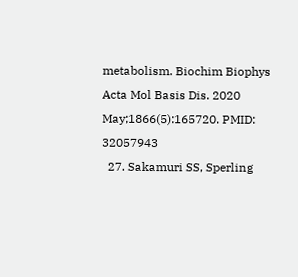metabolism. Biochim Biophys Acta Mol Basis Dis. 2020 May;1866(5):165720. PMID: 32057943
  27. Sakamuri SS, Sperling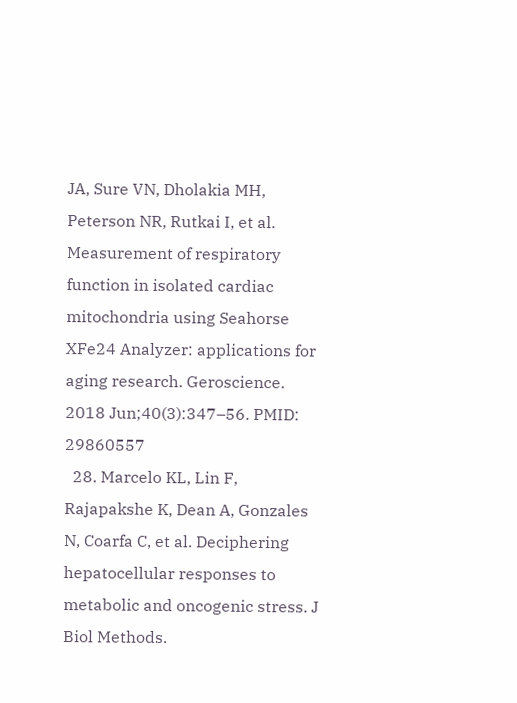JA, Sure VN, Dholakia MH, Peterson NR, Rutkai I, et al. Measurement of respiratory function in isolated cardiac mitochondria using Seahorse XFe24 Analyzer: applications for aging research. Geroscience. 2018 Jun;40(3):347–56. PMID: 29860557
  28. Marcelo KL, Lin F, Rajapakshe K, Dean A, Gonzales N, Coarfa C, et al. Deciphering hepatocellular responses to metabolic and oncogenic stress. J Biol Methods.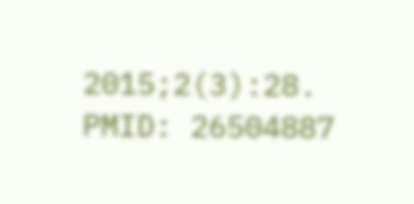2015;2(3):28. PMID: 26504887